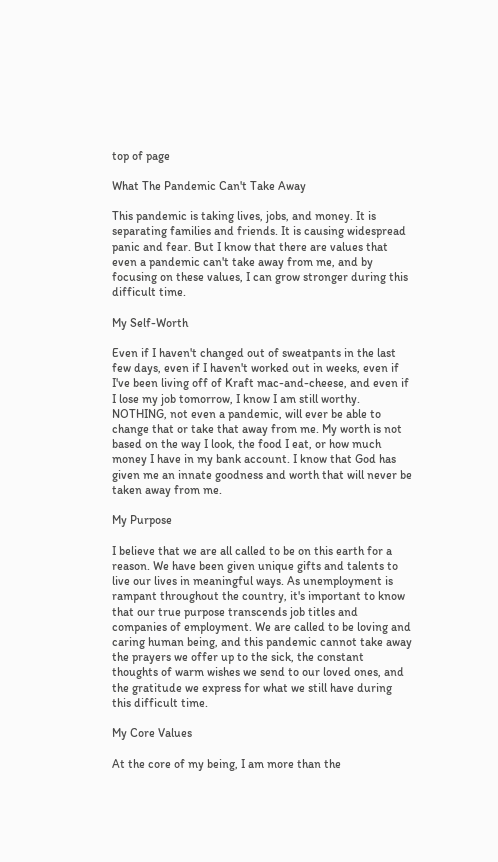top of page

What The Pandemic Can't Take Away

This pandemic is taking lives, jobs, and money. It is separating families and friends. It is causing widespread panic and fear. But I know that there are values that even a pandemic can't take away from me, and by focusing on these values, I can grow stronger during this difficult time.

My Self-Worth

Even if I haven't changed out of sweatpants in the last few days, even if I haven't worked out in weeks, even if I've been living off of Kraft mac-and-cheese, and even if I lose my job tomorrow, I know I am still worthy. NOTHING, not even a pandemic, will ever be able to change that or take that away from me. My worth is not based on the way I look, the food I eat, or how much money I have in my bank account. I know that God has given me an innate goodness and worth that will never be taken away from me.

My Purpose

I believe that we are all called to be on this earth for a reason. We have been given unique gifts and talents to live our lives in meaningful ways. As unemployment is rampant throughout the country, it's important to know that our true purpose transcends job titles and companies of employment. We are called to be loving and caring human being, and this pandemic cannot take away the prayers we offer up to the sick, the constant thoughts of warm wishes we send to our loved ones, and the gratitude we express for what we still have during this difficult time.

My Core Values

At the core of my being, I am more than the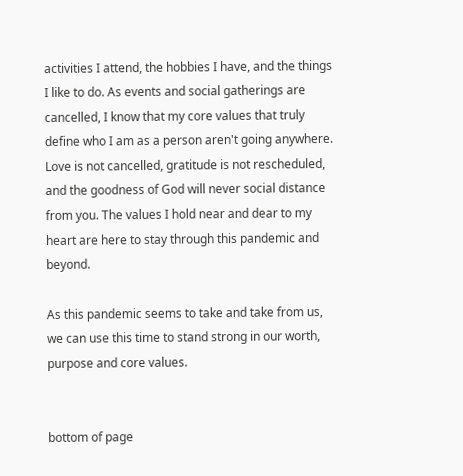activities I attend, the hobbies I have, and the things I like to do. As events and social gatherings are cancelled, I know that my core values that truly define who I am as a person aren't going anywhere. Love is not cancelled, gratitude is not rescheduled, and the goodness of God will never social distance from you. The values I hold near and dear to my heart are here to stay through this pandemic and beyond.

As this pandemic seems to take and take from us, we can use this time to stand strong in our worth, purpose and core values.


bottom of page